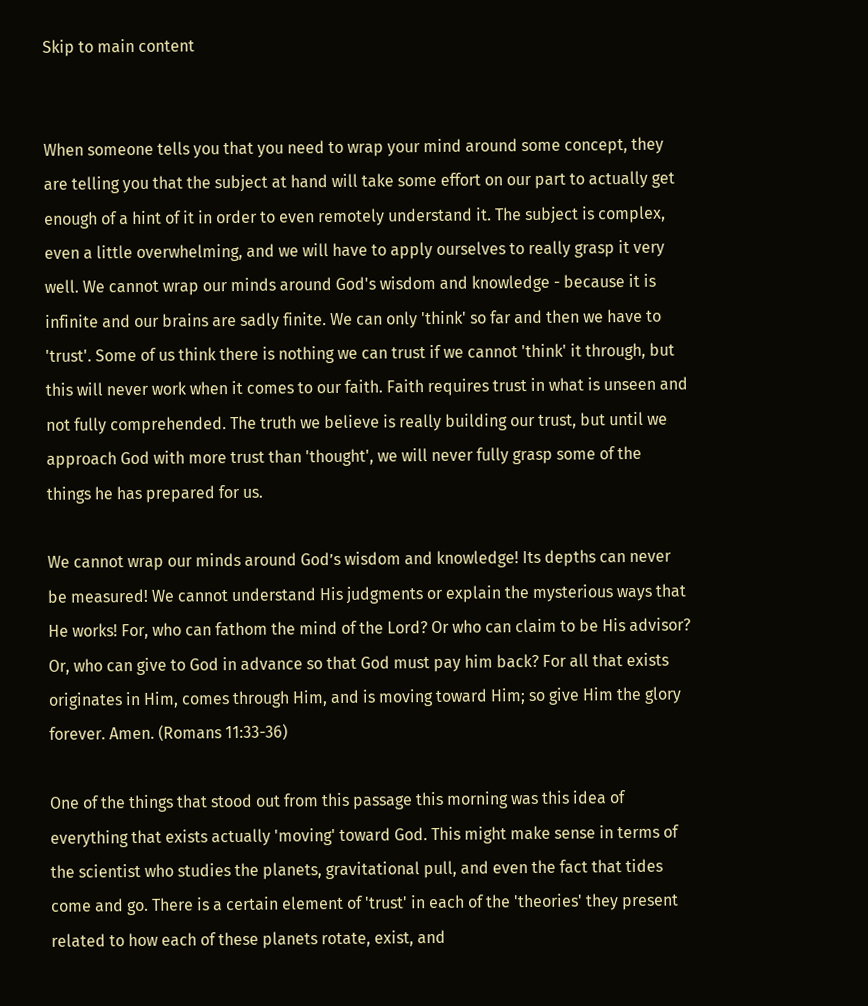Skip to main content


When someone tells you that you need to wrap your mind around some concept, they are telling you that the subject at hand will take some effort on our part to actually get enough of a hint of it in order to even remotely understand it. The subject is complex, even a little overwhelming, and we will have to apply ourselves to really grasp it very well. We cannot wrap our minds around God's wisdom and knowledge - because it is infinite and our brains are sadly finite. We can only 'think' so far and then we have to 'trust'. Some of us think there is nothing we can trust if we cannot 'think' it through, but this will never work when it comes to our faith. Faith requires trust in what is unseen and not fully comprehended. The truth we believe is really building our trust, but until we approach God with more trust than 'thought', we will never fully grasp some of the things he has prepared for us.

We cannot wrap our minds around God’s wisdom and knowledge! Its depths can never be measured! We cannot understand His judgments or explain the mysterious ways that He works! For, who can fathom the mind of the Lord? Or who can claim to be His advisor? Or, who can give to God in advance so that God must pay him back? For all that exists originates in Him, comes through Him, and is moving toward Him; so give Him the glory forever. Amen. (Romans 11:33-36)

One of the things that stood out from this passage this morning was this idea of everything that exists actually 'moving' toward God. This might make sense in terms of the scientist who studies the planets, gravitational pull, and even the fact that tides come and go. There is a certain element of 'trust' in each of the 'theories' they present related to how each of these planets rotate, exist, and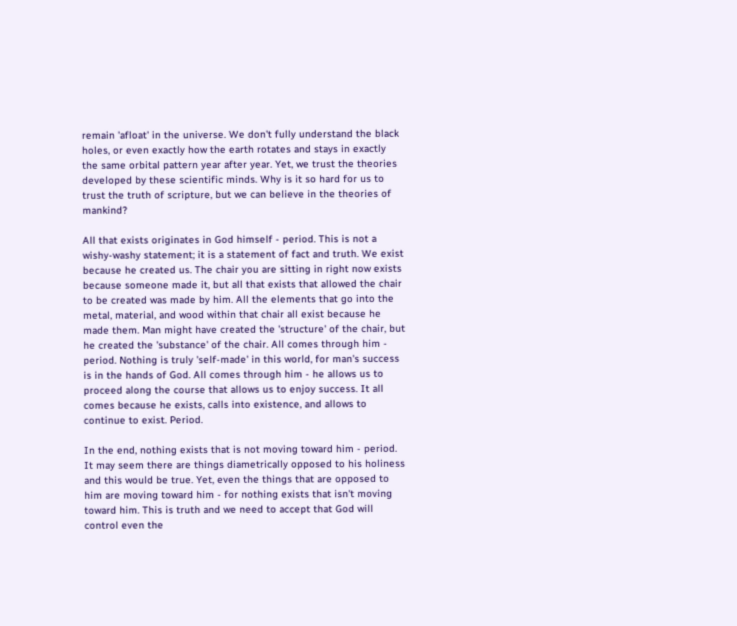remain 'afloat' in the universe. We don't fully understand the black holes, or even exactly how the earth rotates and stays in exactly the same orbital pattern year after year. Yet, we trust the theories developed by these scientific minds. Why is it so hard for us to trust the truth of scripture, but we can believe in the theories of mankind?

All that exists originates in God himself - period. This is not a wishy-washy statement; it is a statement of fact and truth. We exist because he created us. The chair you are sitting in right now exists because someone made it, but all that exists that allowed the chair to be created was made by him. All the elements that go into the metal, material, and wood within that chair all exist because he made them. Man might have created the 'structure' of the chair, but he created the 'substance' of the chair. All comes through him - period. Nothing is truly 'self-made' in this world, for man's success is in the hands of God. All comes through him - he allows us to proceed along the course that allows us to enjoy success. It all comes because he exists, calls into existence, and allows to continue to exist. Period.

In the end, nothing exists that is not moving toward him - period. It may seem there are things diametrically opposed to his holiness and this would be true. Yet, even the things that are opposed to him are moving toward him - for nothing exists that isn't moving toward him. This is truth and we need to accept that God will control even the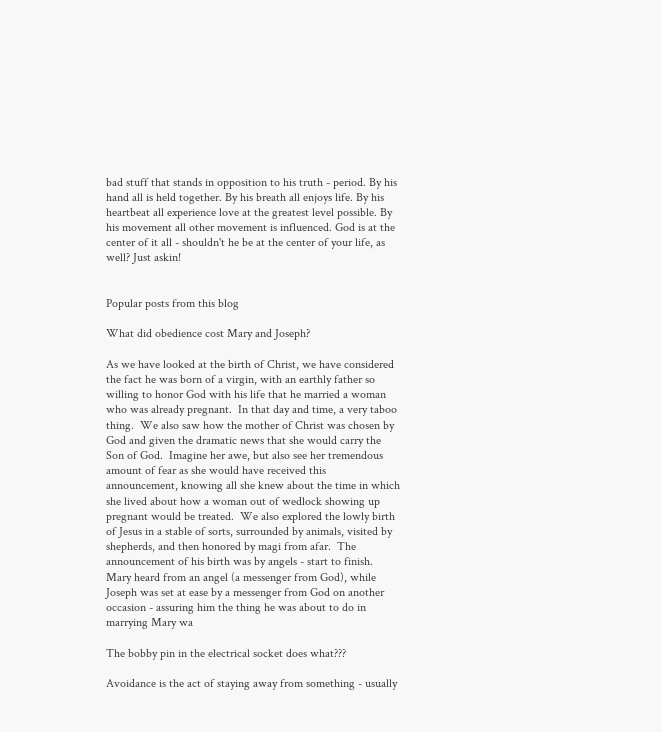bad stuff that stands in opposition to his truth - period. By his hand all is held together. By his breath all enjoys life. By his heartbeat all experience love at the greatest level possible. By his movement all other movement is influenced. God is at the center of it all - shouldn't he be at the center of your life, as well? Just askin!


Popular posts from this blog

What did obedience cost Mary and Joseph?

As we have looked at the birth of Christ, we have considered the fact he was born of a virgin, with an earthly father so willing to honor God with his life that he married a woman who was already pregnant.  In that day and time, a very taboo thing.  We also saw how the mother of Christ was chosen by God and given the dramatic news that she would carry the Son of God.  Imagine her awe, but also see her tremendous amount of fear as she would have received this announcement, knowing all she knew about the time in which she lived about how a woman out of wedlock showing up pregnant would be treated.  We also explored the lowly birth of Jesus in a stable of sorts, surrounded by animals, visited by shepherds, and then honored by magi from afar.  The announcement of his birth was by angels - start to finish.  Mary heard from an angel (a messenger from God), while Joseph was set at ease by a messenger from God on another occasion - assuring him the thing he was about to do in marrying Mary wa

The bobby pin in the electrical socket does what???

Avoidance is the act of staying away from something - usually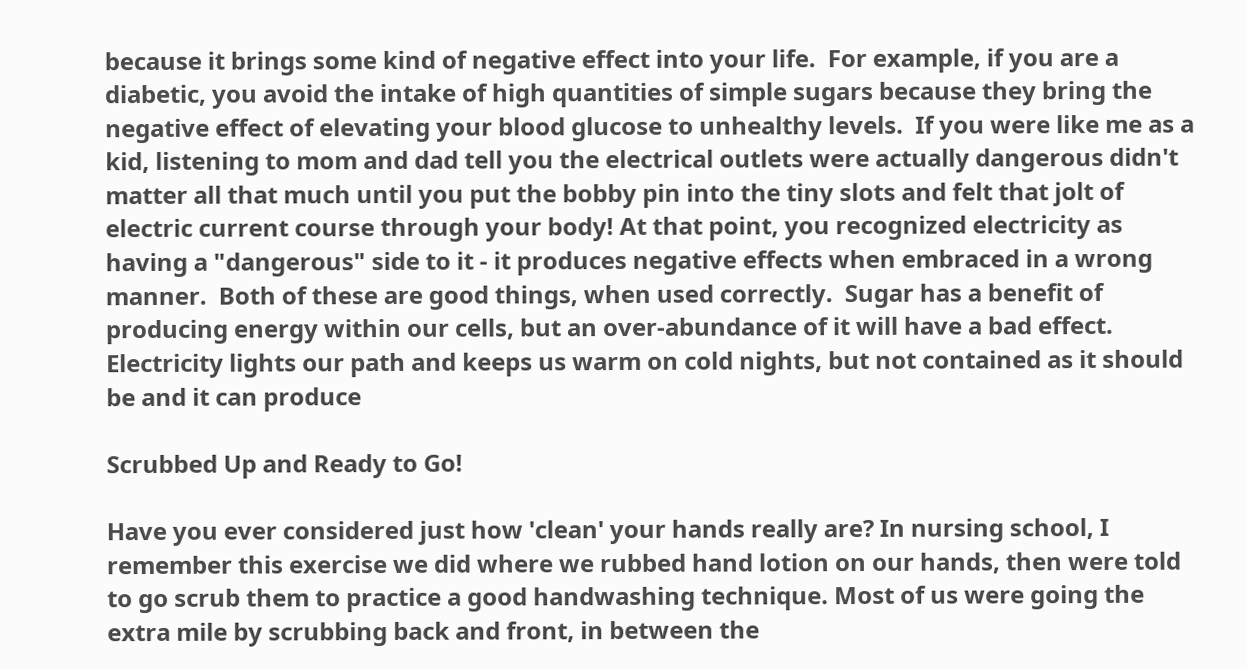because it brings some kind of negative effect into your life.  For example, if you are a diabetic, you avoid the intake of high quantities of simple sugars because they bring the negative effect of elevating your blood glucose to unhealthy levels.  If you were like me as a kid, listening to mom and dad tell you the electrical outlets were actually dangerous didn't matter all that much until you put the bobby pin into the tiny slots and felt that jolt of electric current course through your body! At that point, you recognized electricity as having a "dangerous" side to it - it produces negative effects when embraced in a wrong manner.  Both of these are good things, when used correctly.  Sugar has a benefit of producing energy within our cells, but an over-abundance of it will have a bad effect.  Electricity lights our path and keeps us warm on cold nights, but not contained as it should be and it can produce

Scrubbed Up and Ready to Go!

Have you ever considered just how 'clean' your hands really are? In nursing school, I remember this exercise we did where we rubbed hand lotion on our hands, then were told to go scrub them to practice a good handwashing technique. Most of us were going the extra mile by scrubbing back and front, in between the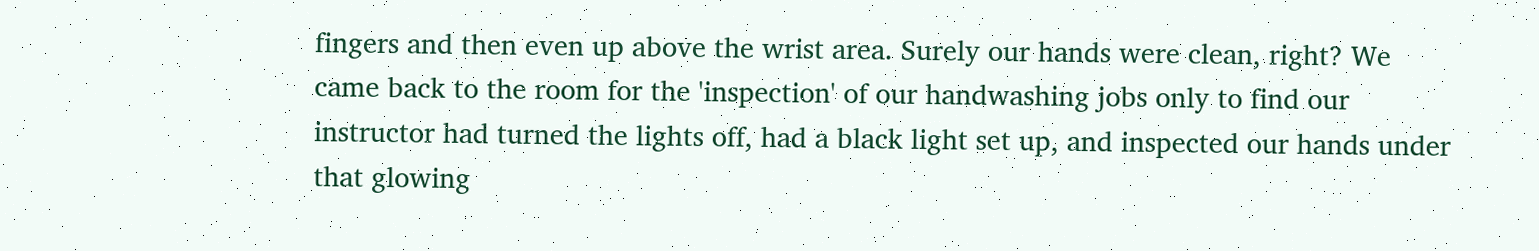fingers and then even up above the wrist area. Surely our hands were clean, right? We came back to the room for the 'inspection' of our handwashing jobs only to find our instructor had turned the lights off, had a black light set up, and inspected our hands under that glowing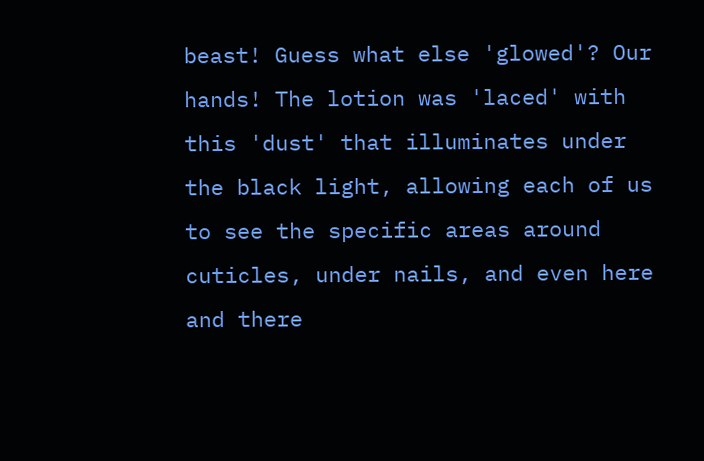beast! Guess what else 'glowed'? Our hands! The lotion was 'laced' with this 'dust' that illuminates under the black light, allowing each of us to see the specific areas around cuticles, under nails, and even here and there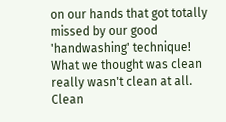on our hands that got totally missed by our good 'handwashing' technique! What we thought was clean really wasn't clean at all. Clean